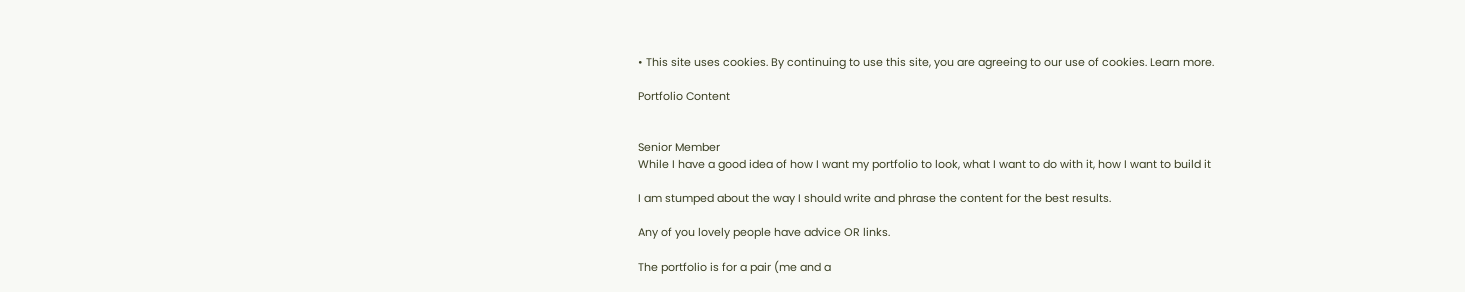• This site uses cookies. By continuing to use this site, you are agreeing to our use of cookies. Learn more.

Portfolio Content


Senior Member
While I have a good idea of how I want my portfolio to look, what I want to do with it, how I want to build it

I am stumped about the way I should write and phrase the content for the best results.

Any of you lovely people have advice OR links.

The portfolio is for a pair (me and a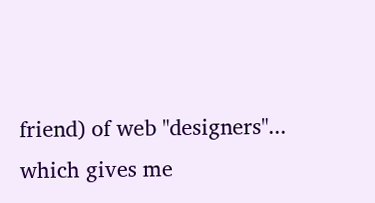friend) of web "designers"...
which gives me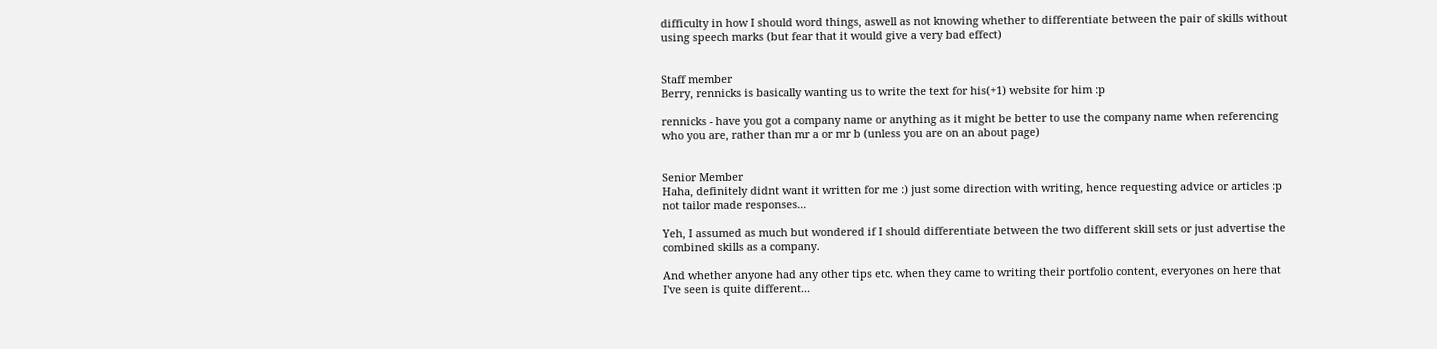difficulty in how I should word things, aswell as not knowing whether to differentiate between the pair of skills without using speech marks (but fear that it would give a very bad effect)


Staff member
Berry, rennicks is basically wanting us to write the text for his(+1) website for him :p

rennicks - have you got a company name or anything as it might be better to use the company name when referencing who you are, rather than mr a or mr b (unless you are on an about page)


Senior Member
Haha, definitely didnt want it written for me :) just some direction with writing, hence requesting advice or articles :p not tailor made responses...

Yeh, I assumed as much but wondered if I should differentiate between the two different skill sets or just advertise the combined skills as a company.

And whether anyone had any other tips etc. when they came to writing their portfolio content, everyones on here that I've seen is quite different...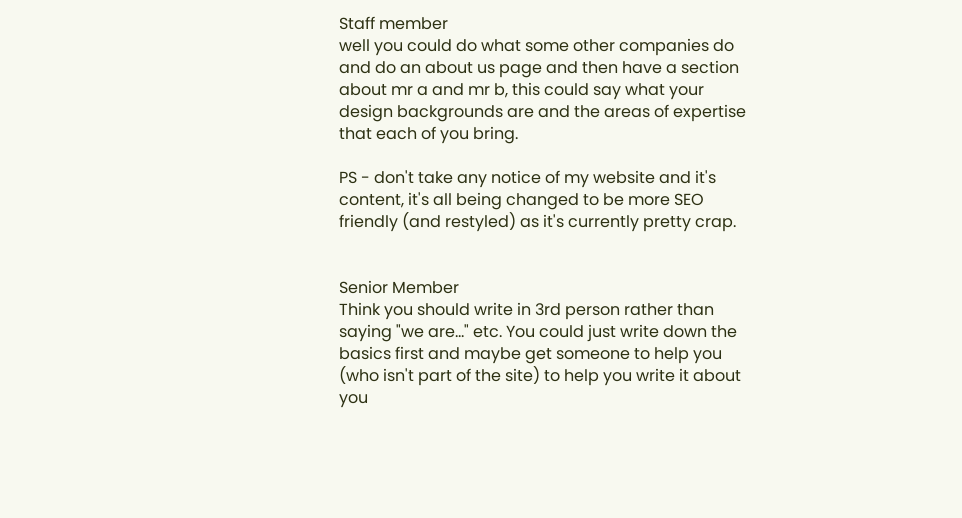Staff member
well you could do what some other companies do and do an about us page and then have a section about mr a and mr b, this could say what your design backgrounds are and the areas of expertise that each of you bring.

PS - don't take any notice of my website and it's content, it's all being changed to be more SEO friendly (and restyled) as it's currently pretty crap.


Senior Member
Think you should write in 3rd person rather than saying "we are..." etc. You could just write down the basics first and maybe get someone to help you (who isn't part of the site) to help you write it about you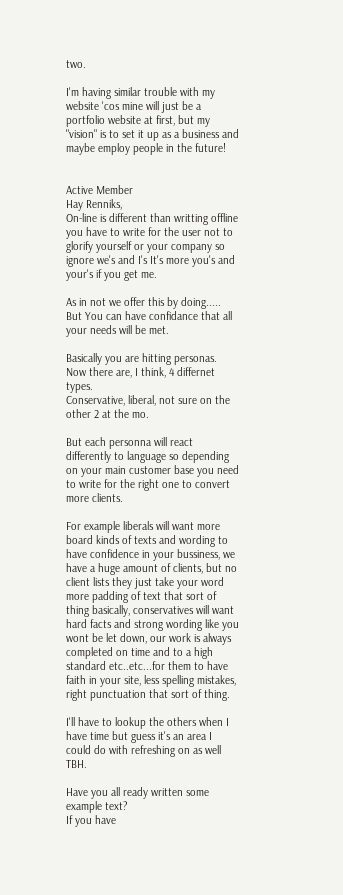two.

I'm having similar trouble with my website 'cos mine will just be a portfolio website at first, but my "vision" is to set it up as a business and maybe employ people in the future!


Active Member
Hay Renniks,
On-line is different than writting offline you have to write for the user not to glorify yourself or your company so ignore we's and I's It's more you's and your's if you get me.

As in not we offer this by doing.....
But You can have confidance that all your needs will be met.

Basically you are hitting personas.
Now there are, I think, 4 differnet types.
Conservative, liberal, not sure on the other 2 at the mo.

But each personna will react differently to language so depending on your main customer base you need to write for the right one to convert more clients.

For example liberals will want more board kinds of texts and wording to have confidence in your bussiness, we have a huge amount of clients, but no client lists they just take your word more padding of text that sort of thing basically, conservatives will want hard facts and strong wording like you wont be let down, our work is always completed on time and to a high standard etc..etc...for them to have faith in your site, less spelling mistakes, right punctuation that sort of thing.

I'll have to lookup the others when I have time but guess it's an area I could do with refreshing on as well TBH.

Have you all ready written some example text?
If you have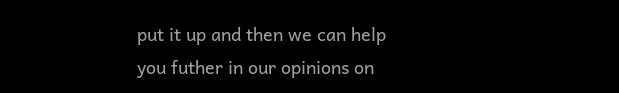put it up and then we can help you futher in our opinions on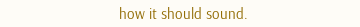how it should sound.